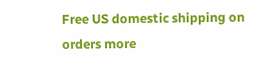Free US domestic shipping on orders more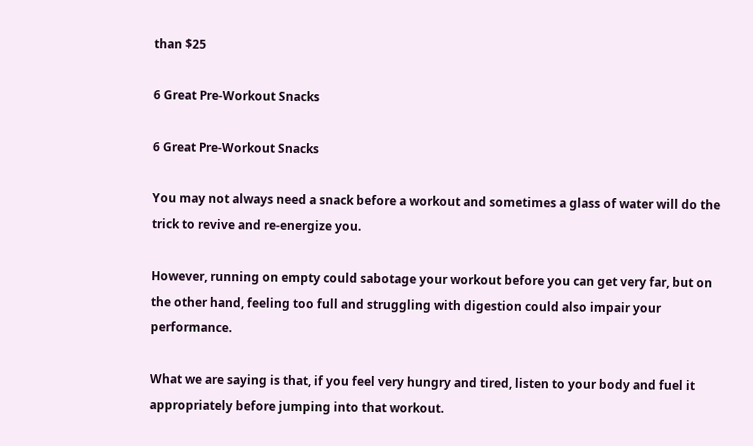than $25

6 Great Pre-Workout Snacks

6 Great Pre-Workout Snacks

You may not always need a snack before a workout and sometimes a glass of water will do the trick to revive and re-energize you.

However, running on empty could sabotage your workout before you can get very far, but on the other hand, feeling too full and struggling with digestion could also impair your performance.

What we are saying is that, if you feel very hungry and tired, listen to your body and fuel it appropriately before jumping into that workout.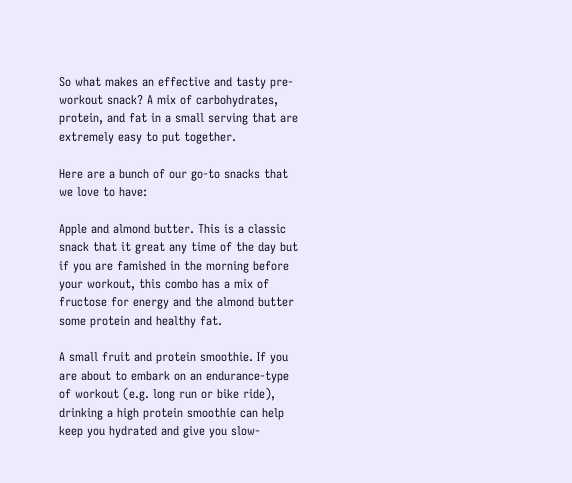So what makes an effective and tasty pre-workout snack? A mix of carbohydrates, protein, and fat in a small serving that are extremely easy to put together.

Here are a bunch of our go-to snacks that we love to have:

Apple and almond butter. This is a classic snack that it great any time of the day but if you are famished in the morning before your workout, this combo has a mix of fructose for energy and the almond butter some protein and healthy fat.

A small fruit and protein smoothie. If you are about to embark on an endurance-type of workout (e.g. long run or bike ride), drinking a high protein smoothie can help keep you hydrated and give you slow-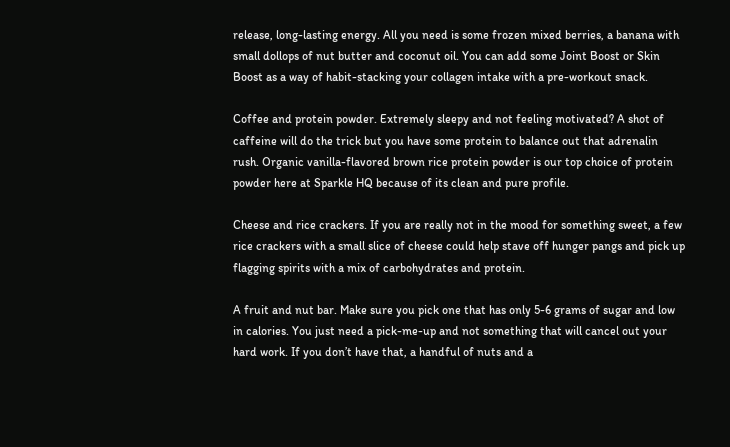release, long-lasting energy. All you need is some frozen mixed berries, a banana with small dollops of nut butter and coconut oil. You can add some Joint Boost or Skin Boost as a way of habit-stacking your collagen intake with a pre-workout snack.

Coffee and protein powder. Extremely sleepy and not feeling motivated? A shot of caffeine will do the trick but you have some protein to balance out that adrenalin rush. Organic vanilla-flavored brown rice protein powder is our top choice of protein powder here at Sparkle HQ because of its clean and pure profile.

Cheese and rice crackers. If you are really not in the mood for something sweet, a few rice crackers with a small slice of cheese could help stave off hunger pangs and pick up flagging spirits with a mix of carbohydrates and protein.

A fruit and nut bar. Make sure you pick one that has only 5-6 grams of sugar and low in calories. You just need a pick-me-up and not something that will cancel out your hard work. If you don’t have that, a handful of nuts and a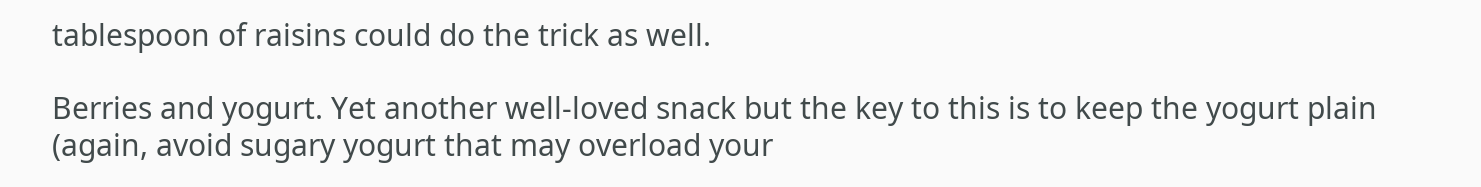tablespoon of raisins could do the trick as well.

Berries and yogurt. Yet another well-loved snack but the key to this is to keep the yogurt plain (again, avoid sugary yogurt that may overload your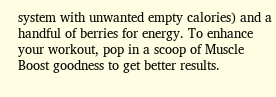system with unwanted empty calories) and a handful of berries for energy. To enhance your workout, pop in a scoop of Muscle Boost goodness to get better results.